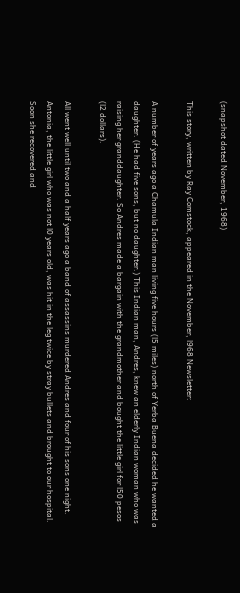(snapshot dated November, 1968)

This story, written by Ray Comstock, appeared in the November, l968 Newsletter:

A number of years ago a Chamula Indian man living five hours (l5 miles) north of Yerba Buena decided he wanted a daughter. (He had five sons, but no daughter.) This Indian man, Andres, knew an elderly Indian woman who was raising her granddaughter. So Andres made a bargain with the grandmother and bought the little girl for l50 pesos (l2 dollars).

All went well until two and a half years ago a band of assassins murdered Andres and four of his sons one night. Antonia, the little girl who was not l0 years old, was hit in the leg twice by stray bullets and brought to our hospital. Soon she recovered and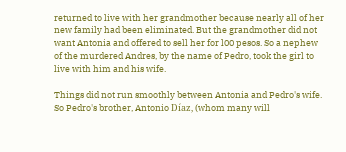returned to live with her grandmother because nearly all of her new family had been eliminated. But the grandmother did not want Antonia and offered to sell her for l00 pesos. So a nephew of the murdered Andres, by the name of Pedro, took the girl to live with him and his wife.

Things did not run smoothly between Antonia and Pedro's wife. So Pedro's brother, Antonio Díaz, (whom many will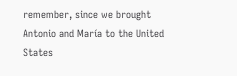remember, since we brought Antonio and María to the United States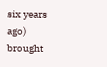six years ago) brought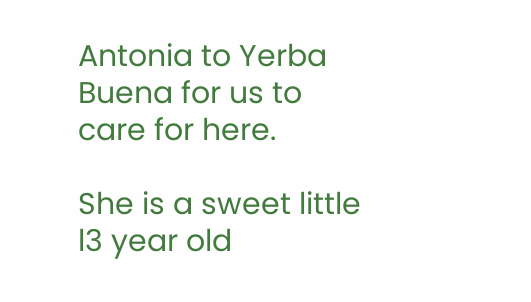Antonia to Yerba Buena for us to care for here.

She is a sweet little l3 year old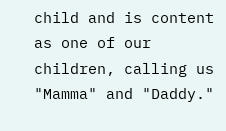child and is content as one of our children, calling us "Mamma" and "Daddy."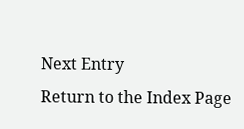Next Entry
Return to the Index Page